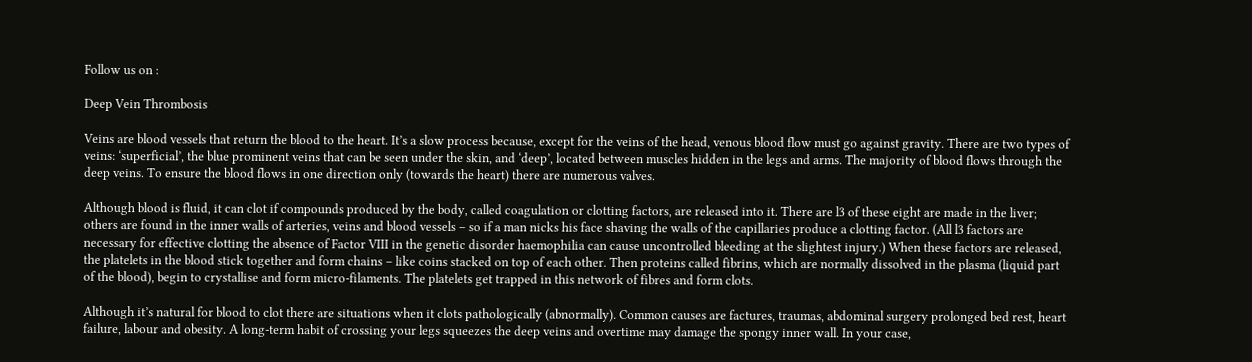Follow us on :

Deep Vein Thrombosis

Veins are blood vessels that return the blood to the heart. It’s a slow process because, except for the veins of the head, venous blood flow must go against gravity. There are two types of veins: ‘superficial’, the blue prominent veins that can be seen under the skin, and ‘deep’, located between muscles hidden in the legs and arms. The majority of blood flows through the deep veins. To ensure the blood flows in one direction only (towards the heart) there are numerous valves.

Although blood is fluid, it can clot if compounds produced by the body, called coagulation or clotting factors, are released into it. There are l3 of these eight are made in the liver; others are found in the inner walls of arteries, veins and blood vessels – so if a man nicks his face shaving the walls of the capillaries produce a clotting factor. (All l3 factors are necessary for effective clotting the absence of Factor VIII in the genetic disorder haemophilia can cause uncontrolled bleeding at the slightest injury.) When these factors are released, the platelets in the blood stick together and form chains – like coins stacked on top of each other. Then proteins called fibrins, which are normally dissolved in the plasma (liquid part of the blood), begin to crystallise and form micro-filaments. The platelets get trapped in this network of fibres and form clots.

Although it’s natural for blood to clot there are situations when it clots pathologically (abnormally). Common causes are factures, traumas, abdominal surgery prolonged bed rest, heart failure, labour and obesity. A long-term habit of crossing your legs squeezes the deep veins and overtime may damage the spongy inner wall. In your case,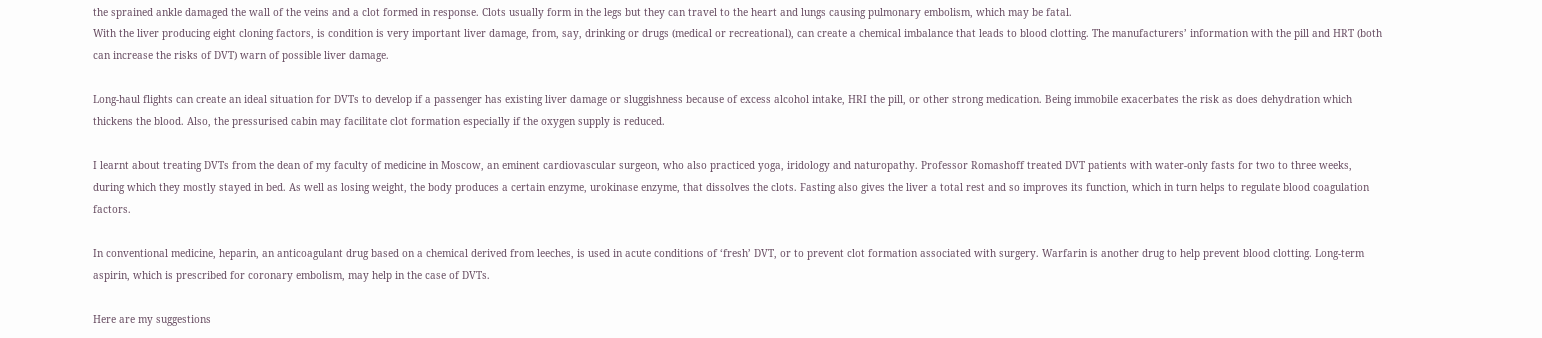the sprained ankle damaged the wall of the veins and a clot formed in response. Clots usually form in the legs but they can travel to the heart and lungs causing pulmonary embolism, which may be fatal.
With the liver producing eight cloning factors, is condition is very important liver damage, from, say, drinking or drugs (medical or recreational), can create a chemical imbalance that leads to blood clotting. The manufacturers’ information with the pill and HRT (both can increase the risks of DVT) warn of possible liver damage.

Long-haul flights can create an ideal situation for DVTs to develop if a passenger has existing liver damage or sluggishness because of excess alcohol intake, HRI the pill, or other strong medication. Being immobile exacerbates the risk as does dehydration which thickens the blood. Also, the pressurised cabin may facilitate clot formation especially if the oxygen supply is reduced.

I learnt about treating DVTs from the dean of my faculty of medicine in Moscow, an eminent cardiovascular surgeon, who also practiced yoga, iridology and naturopathy. Professor Romashoff treated DVT patients with water-only fasts for two to three weeks, during which they mostly stayed in bed. As well as losing weight, the body produces a certain enzyme, urokinase enzyme, that dissolves the clots. Fasting also gives the liver a total rest and so improves its function, which in turn helps to regulate blood coagulation factors.

In conventional medicine, heparin, an anticoagulant drug based on a chemical derived from leeches, is used in acute conditions of ‘fresh’ DVT, or to prevent clot formation associated with surgery. Warfarin is another drug to help prevent blood clotting. Long-term aspirin, which is prescribed for coronary embolism, may help in the case of DVTs.

Here are my suggestions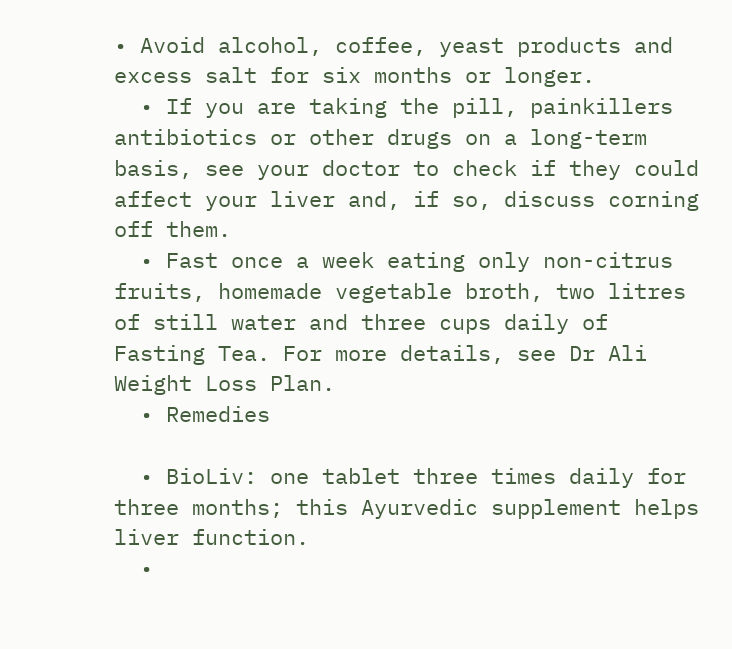• Avoid alcohol, coffee, yeast products and excess salt for six months or longer.
  • If you are taking the pill, painkillers antibiotics or other drugs on a long-term basis, see your doctor to check if they could affect your liver and, if so, discuss corning off them.
  • Fast once a week eating only non-citrus fruits, homemade vegetable broth, two litres of still water and three cups daily of Fasting Tea. For more details, see Dr Ali Weight Loss Plan.
  • Remedies

  • BioLiv: one tablet three times daily for three months; this Ayurvedic supplement helps liver function.
  •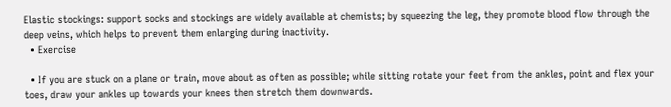Elastic stockings: support socks and stockings are widely available at chemists; by squeezing the leg, they promote blood flow through the deep veins, which helps to prevent them enlarging during inactivity.
  • Exercise

  • If you are stuck on a plane or train, move about as often as possible; while sitting rotate your feet from the ankles, point and flex your toes, draw your ankles up towards your knees then stretch them downwards.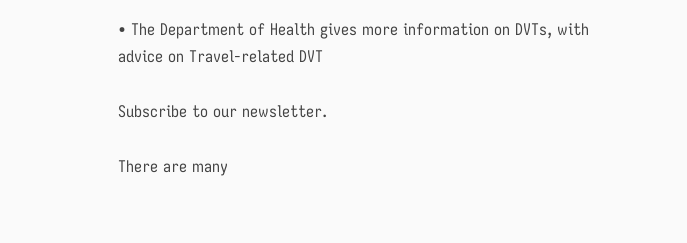• The Department of Health gives more information on DVTs, with advice on Travel-related DVT

Subscribe to our newsletter.

There are many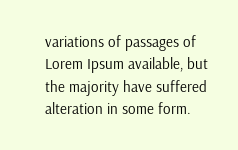variations of passages of Lorem Ipsum available, but the majority have suffered alteration in some form.